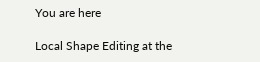You are here

Local Shape Editing at the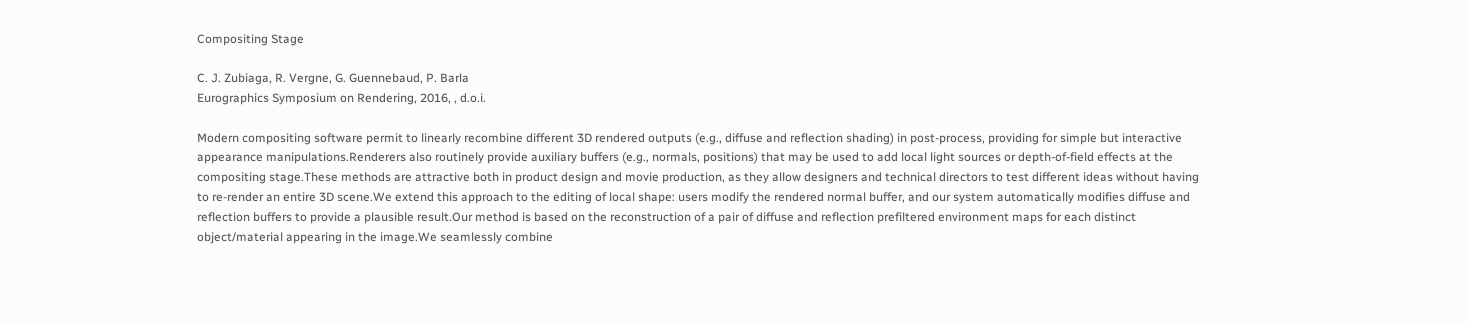Compositing Stage

C. J. Zubiaga, R. Vergne, G. Guennebaud, P. Barla
Eurographics Symposium on Rendering, 2016, , d.o.i.

Modern compositing software permit to linearly recombine different 3D rendered outputs (e.g., diffuse and reflection shading) in post-process, providing for simple but interactive appearance manipulations.Renderers also routinely provide auxiliary buffers (e.g., normals, positions) that may be used to add local light sources or depth-of-field effects at the compositing stage.These methods are attractive both in product design and movie production, as they allow designers and technical directors to test different ideas without having to re-render an entire 3D scene.We extend this approach to the editing of local shape: users modify the rendered normal buffer, and our system automatically modifies diffuse and reflection buffers to provide a plausible result.Our method is based on the reconstruction of a pair of diffuse and reflection prefiltered environment maps for each distinct object/material appearing in the image.We seamlessly combine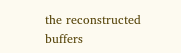the reconstructed buffers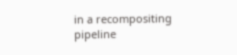in a recompositing pipeline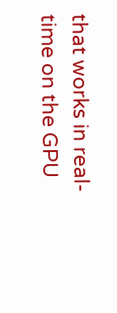that works in real-time on the GPU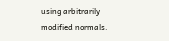using arbitrarily modified normals.